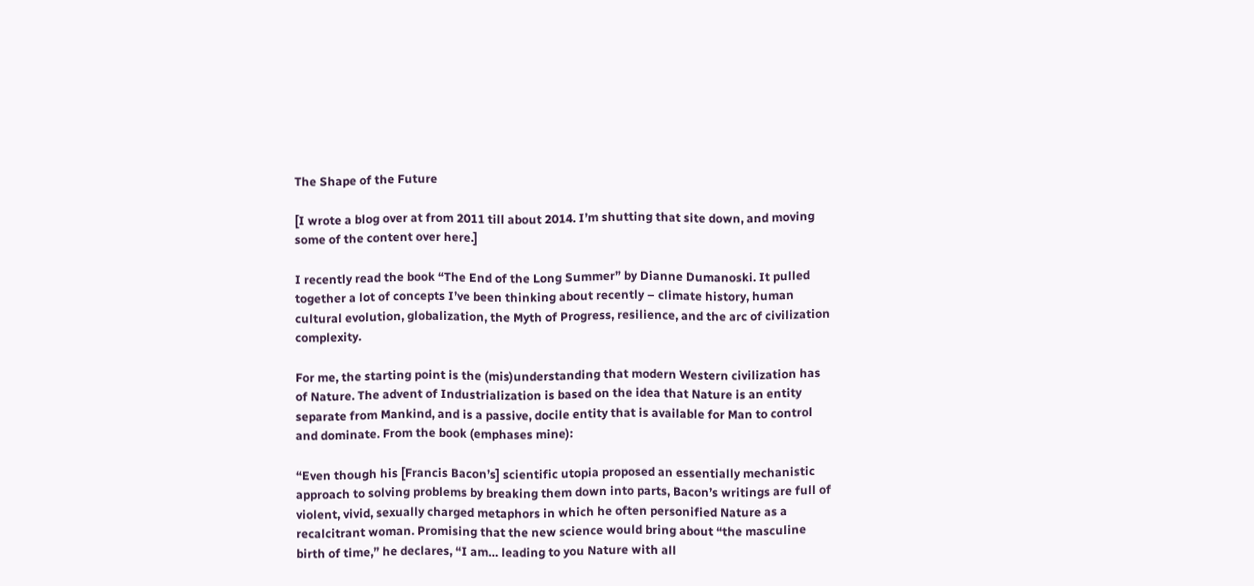The Shape of the Future

[I wrote a blog over at from 2011 till about 2014. I’m shutting that site down, and moving some of the content over here.]

I recently read the book “The End of the Long Summer” by Dianne Dumanoski. It pulled together a lot of concepts I’ve been thinking about recently – climate history, human cultural evolution, globalization, the Myth of Progress, resilience, and the arc of civilization complexity.

For me, the starting point is the (mis)understanding that modern Western civilization has of Nature. The advent of Industrialization is based on the idea that Nature is an entity separate from Mankind, and is a passive, docile entity that is available for Man to control and dominate. From the book (emphases mine):

“Even though his [Francis Bacon’s] scientific utopia proposed an essentially mechanistic approach to solving problems by breaking them down into parts, Bacon’s writings are full of violent, vivid, sexually charged metaphors in which he often personified Nature as a recalcitrant woman. Promising that the new science would bring about “the masculine birth of time,” he declares, “I am… leading to you Nature with all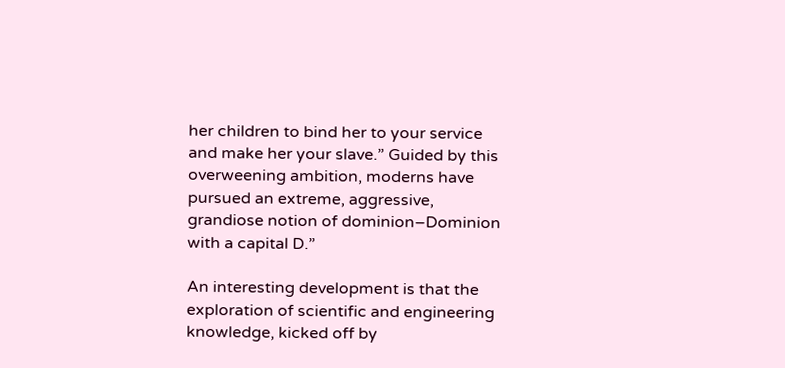her children to bind her to your service and make her your slave.” Guided by this overweening ambition, moderns have pursued an extreme, aggressive, grandiose notion of dominion–Dominion with a capital D.”

An interesting development is that the exploration of scientific and engineering knowledge, kicked off by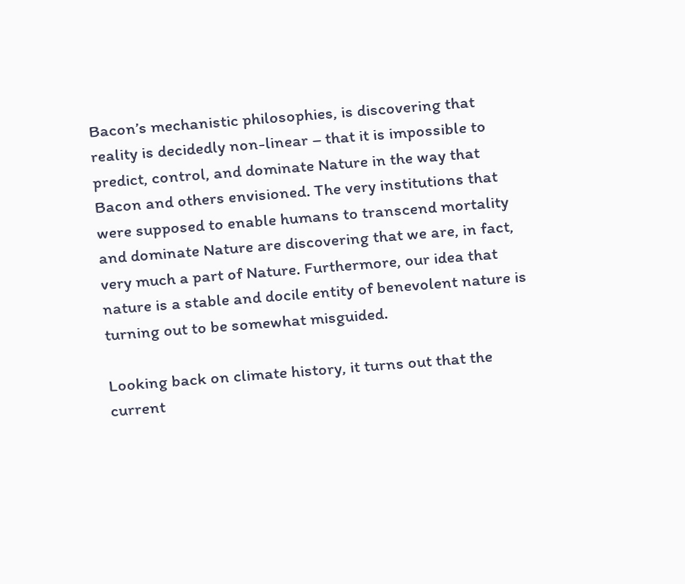Bacon’s mechanistic philosophies, is discovering that reality is decidedly non-linear – that it is impossible to predict, control, and dominate Nature in the way that Bacon and others envisioned. The very institutions that were supposed to enable humans to transcend mortality and dominate Nature are discovering that we are, in fact, very much a part of Nature. Furthermore, our idea that nature is a stable and docile entity of benevolent nature is turning out to be somewhat misguided.

Looking back on climate history, it turns out that the current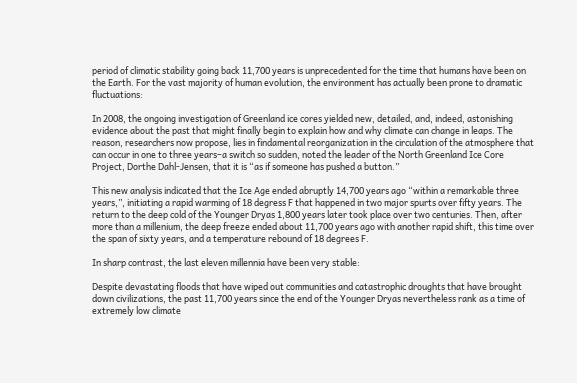period of climatic stability going back 11,700 years is unprecedented for the time that humans have been on the Earth. For the vast majority of human evolution, the environment has actually been prone to dramatic fluctuations:

In 2008, the ongoing investigation of Greenland ice cores yielded new, detailed, and, indeed, astonishing evidence about the past that might finally begin to explain how and why climate can change in leaps. The reason, researchers now propose, lies in findamental reorganization in the circulation of the atmosphere that can occur in one to three years–a switch so sudden, noted the leader of the North Greenland Ice Core Project, Dorthe Dahl-Jensen, that it is “as if someone has pushed a button.”

This new analysis indicated that the Ice Age ended abruptly 14,700 years ago “within a remarkable three years,”, initiating a rapid warming of 18 degress F that happened in two major spurts over fifty years. The return to the deep cold of the Younger Dryas 1,800 years later took place over two centuries. Then, after more than a millenium, the deep freeze ended about 11,700 years ago with another rapid shift, this time over the span of sixty years, and a temperature rebound of 18 degrees F.

In sharp contrast, the last eleven millennia have been very stable:

Despite devastating floods that have wiped out communities and catastrophic droughts that have brought down civilizations, the past 11,700 years since the end of the Younger Dryas nevertheless rank as a time of extremely low climate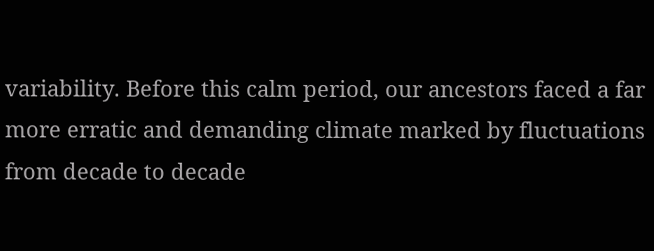variability. Before this calm period, our ancestors faced a far more erratic and demanding climate marked by fluctuations from decade to decade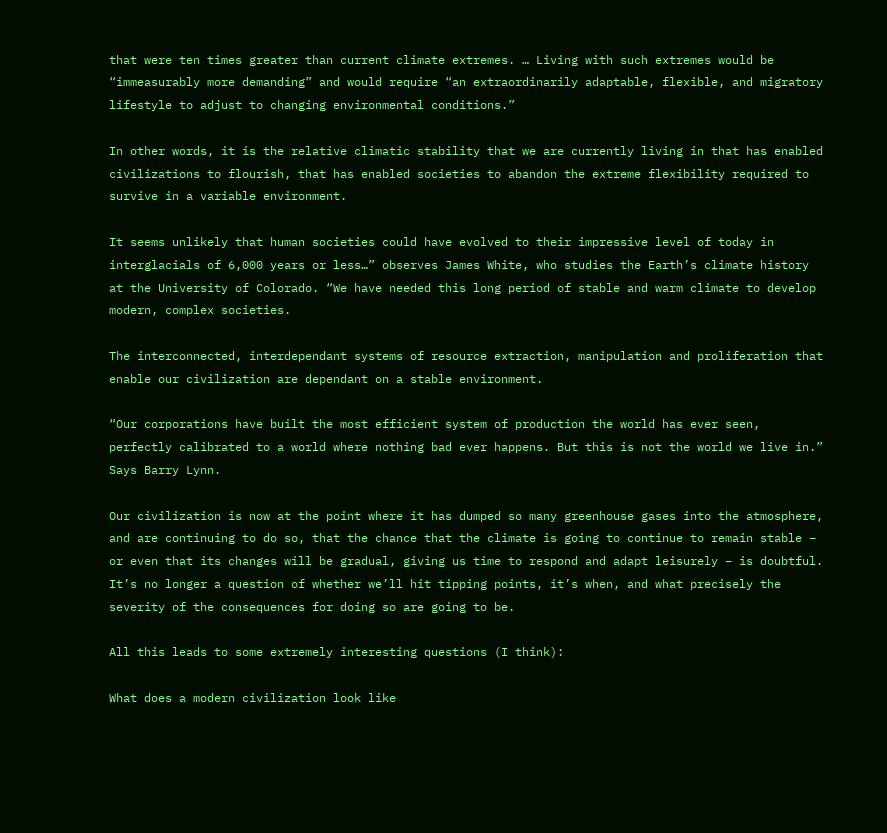that were ten times greater than current climate extremes. … Living with such extremes would be “immeasurably more demanding” and would require “an extraordinarily adaptable, flexible, and migratory lifestyle to adjust to changing environmental conditions.”

In other words, it is the relative climatic stability that we are currently living in that has enabled civilizations to flourish, that has enabled societies to abandon the extreme flexibility required to survive in a variable environment.

It seems unlikely that human societies could have evolved to their impressive level of today in interglacials of 6,000 years or less…” observes James White, who studies the Earth’s climate history at the University of Colorado. “We have needed this long period of stable and warm climate to develop modern, complex societies.

The interconnected, interdependant systems of resource extraction, manipulation and proliferation that enable our civilization are dependant on a stable environment.

“Our corporations have built the most efficient system of production the world has ever seen, perfectly calibrated to a world where nothing bad ever happens. But this is not the world we live in.” Says Barry Lynn.

Our civilization is now at the point where it has dumped so many greenhouse gases into the atmosphere, and are continuing to do so, that the chance that the climate is going to continue to remain stable – or even that its changes will be gradual, giving us time to respond and adapt leisurely – is doubtful. It’s no longer a question of whether we’ll hit tipping points, it’s when, and what precisely the severity of the consequences for doing so are going to be.

All this leads to some extremely interesting questions (I think):

What does a modern civilization look like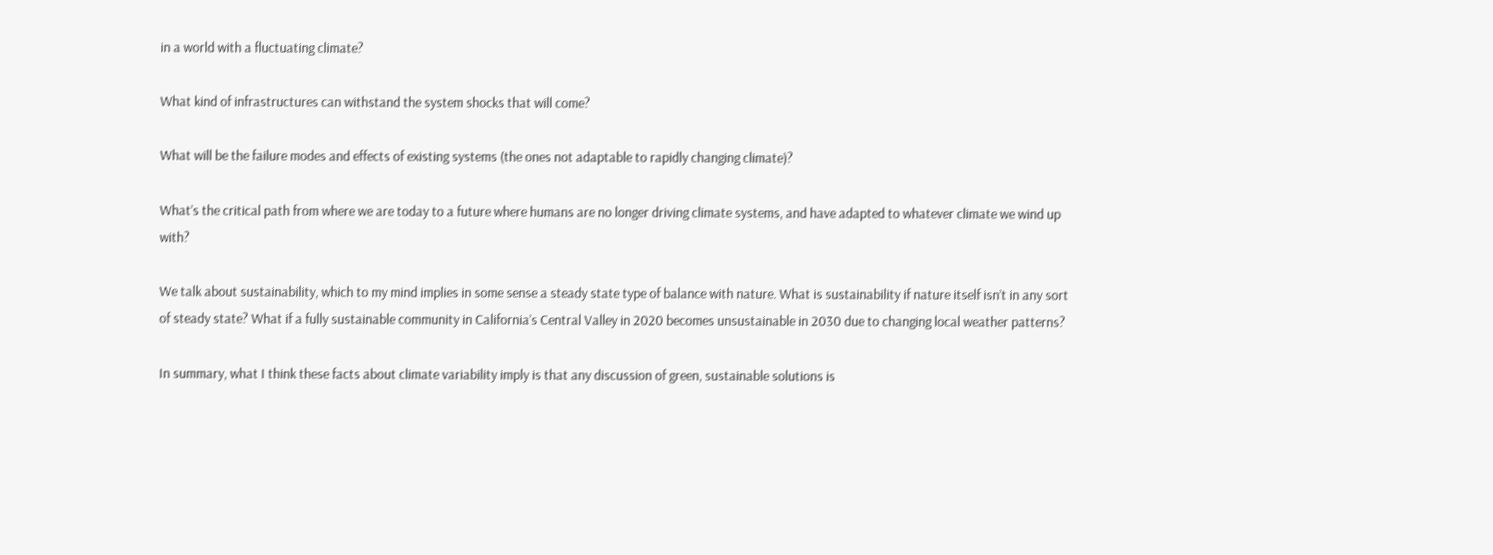in a world with a fluctuating climate?

What kind of infrastructures can withstand the system shocks that will come?

What will be the failure modes and effects of existing systems (the ones not adaptable to rapidly changing climate)?

What’s the critical path from where we are today to a future where humans are no longer driving climate systems, and have adapted to whatever climate we wind up with?

We talk about sustainability, which to my mind implies in some sense a steady state type of balance with nature. What is sustainability if nature itself isn’t in any sort of steady state? What if a fully sustainable community in California’s Central Valley in 2020 becomes unsustainable in 2030 due to changing local weather patterns?

In summary, what I think these facts about climate variability imply is that any discussion of green, sustainable solutions is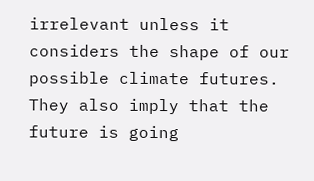irrelevant unless it considers the shape of our possible climate futures. They also imply that the future is going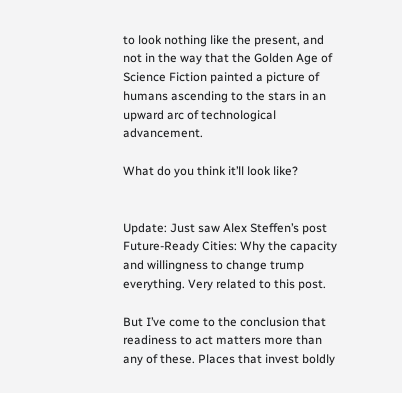to look nothing like the present, and not in the way that the Golden Age of Science Fiction painted a picture of humans ascending to the stars in an upward arc of technological advancement.

What do you think it’ll look like?


Update: Just saw Alex Steffen’s post Future-Ready Cities: Why the capacity and willingness to change trump everything. Very related to this post.

But I’ve come to the conclusion that readiness to act matters more than any of these. Places that invest boldly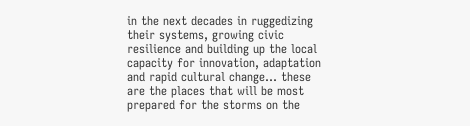in the next decades in ruggedizing their systems, growing civic resilience and building up the local capacity for innovation, adaptation and rapid cultural change… these are the places that will be most prepared for the storms on the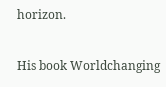horizon.

His book Worldchanging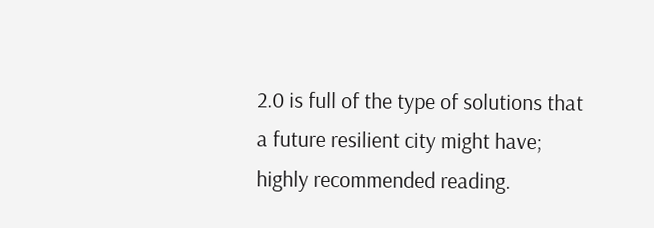2.0 is full of the type of solutions that a future resilient city might have; highly recommended reading.